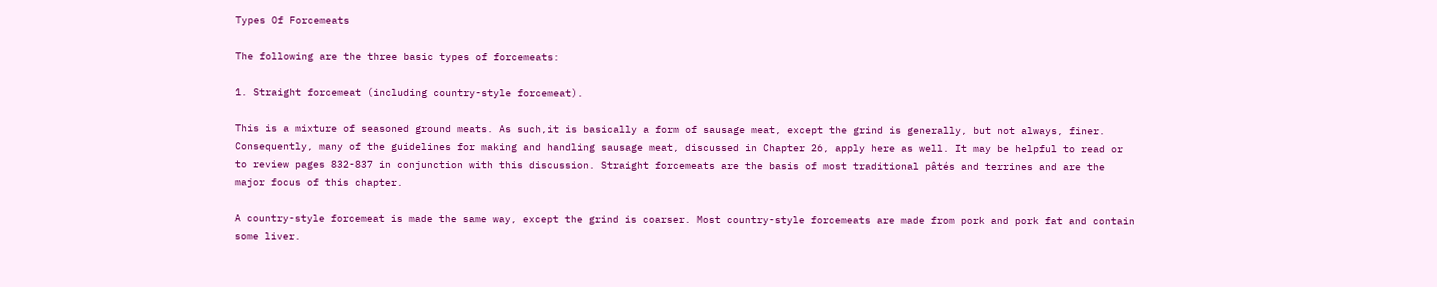Types Of Forcemeats

The following are the three basic types of forcemeats:

1. Straight forcemeat (including country-style forcemeat).

This is a mixture of seasoned ground meats. As such,it is basically a form of sausage meat, except the grind is generally, but not always, finer. Consequently, many of the guidelines for making and handling sausage meat, discussed in Chapter 26, apply here as well. It may be helpful to read or to review pages 832-837 in conjunction with this discussion. Straight forcemeats are the basis of most traditional pâtés and terrines and are the major focus of this chapter.

A country-style forcemeat is made the same way, except the grind is coarser. Most country-style forcemeats are made from pork and pork fat and contain some liver.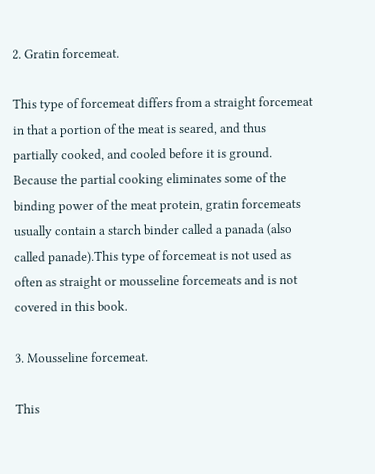2. Gratin forcemeat.

This type of forcemeat differs from a straight forcemeat in that a portion of the meat is seared, and thus partially cooked, and cooled before it is ground. Because the partial cooking eliminates some of the binding power of the meat protein, gratin forcemeats usually contain a starch binder called a panada (also called panade).This type of forcemeat is not used as often as straight or mousseline forcemeats and is not covered in this book.

3. Mousseline forcemeat.

This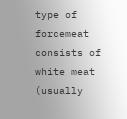type of forcemeat consists of white meat (usually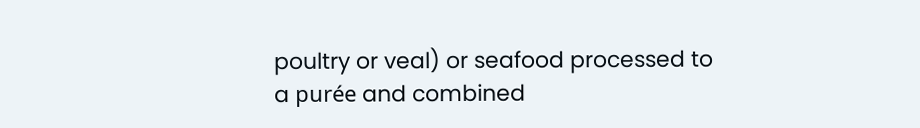poultry or veal) or seafood processed to a purée and combined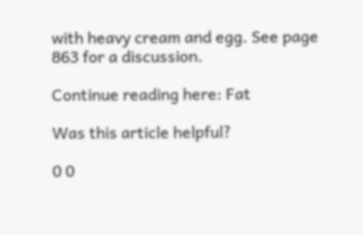with heavy cream and egg. See page 863 for a discussion.

Continue reading here: Fat

Was this article helpful?

0 0